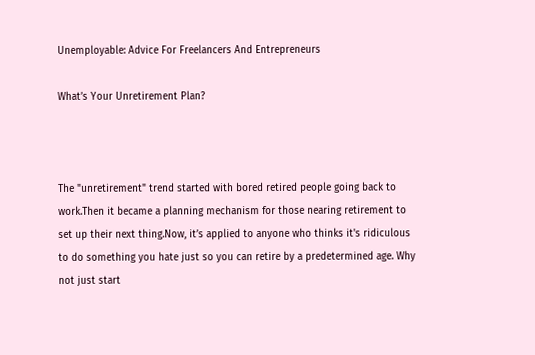Unemployable: Advice For Freelancers And Entrepreneurs

What’s Your Unretirement Plan?



The "unretirement" trend started with bored retired people going back to work.Then it became a planning mechanism for those nearing retirement to set up their next thing.Now, it’s applied to anyone who thinks it's ridiculous to do something you hate just so you can retire by a predetermined age. Why not just start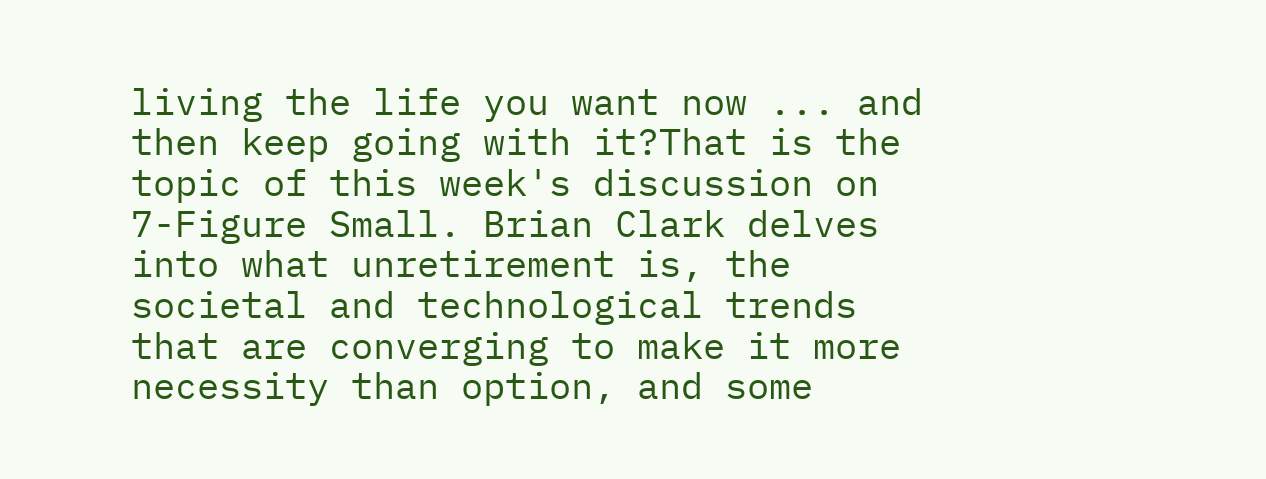living the life you want now ... and then keep going with it?That is the topic of this week's discussion on 7-Figure Small. Brian Clark delves into what unretirement is, the societal and technological trends that are converging to make it more necessity than option, and some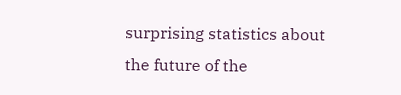surprising statistics about the future of the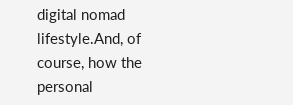digital nomad lifestyle.And, of course, how the personal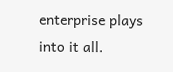enterprise plays into it all.